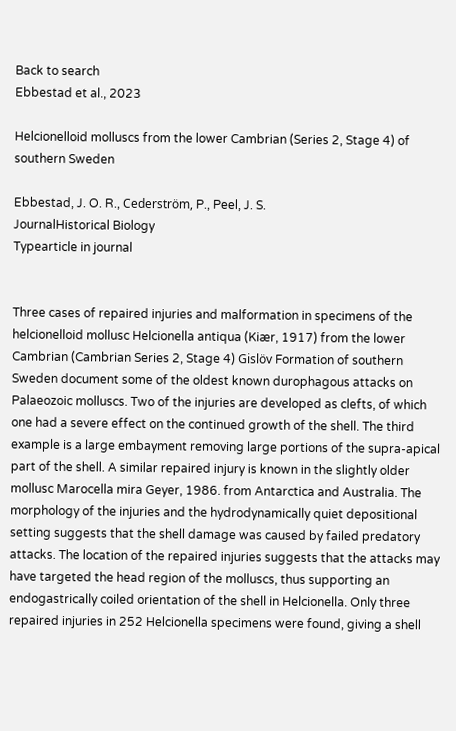Back to search
Ebbestad et al., 2023

Helcionelloid molluscs from the lower Cambrian (Series 2, Stage 4) of southern Sweden

Ebbestad, J. O. R., Cederström, P., Peel, J. S.
JournalHistorical Biology
Typearticle in journal


Three cases of repaired injuries and malformation in specimens of the helcionelloid mollusc Helcionella antiqua (Kiær, 1917) from the lower Cambrian (Cambrian Series 2, Stage 4) Gislöv Formation of southern Sweden document some of the oldest known durophagous attacks on Palaeozoic molluscs. Two of the injuries are developed as clefts, of which one had a severe effect on the continued growth of the shell. The third example is a large embayment removing large portions of the supra-apical part of the shell. A similar repaired injury is known in the slightly older mollusc Marocella mira Geyer, 1986. from Antarctica and Australia. The morphology of the injuries and the hydrodynamically quiet depositional setting suggests that the shell damage was caused by failed predatory attacks. The location of the repaired injuries suggests that the attacks may have targeted the head region of the molluscs, thus supporting an endogastrically coiled orientation of the shell in Helcionella. Only three repaired injuries in 252 Helcionella specimens were found, giving a shell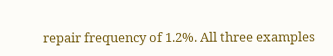repair frequency of 1.2%. All three examples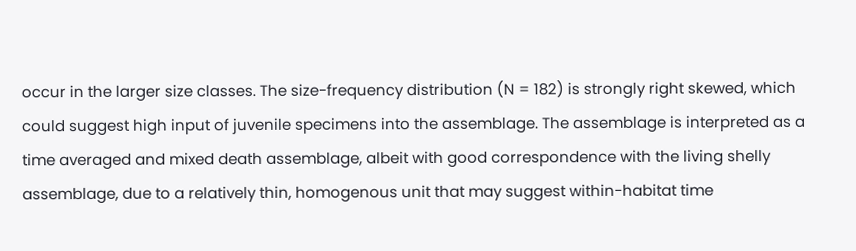occur in the larger size classes. The size-frequency distribution (N = 182) is strongly right skewed, which could suggest high input of juvenile specimens into the assemblage. The assemblage is interpreted as a time averaged and mixed death assemblage, albeit with good correspondence with the living shelly assemblage, due to a relatively thin, homogenous unit that may suggest within-habitat time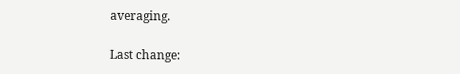averaging.

Last change: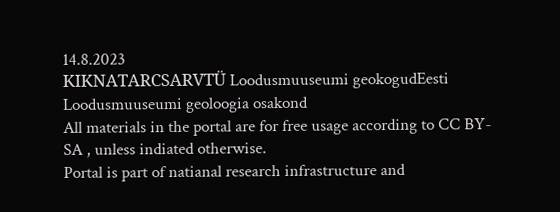14.8.2023
KIKNATARCSARVTÜ Loodusmuuseumi geokogudEesti Loodusmuuseumi geoloogia osakond
All materials in the portal are for free usage according to CC BY-SA , unless indiated otherwise.
Portal is part of natianal research infrastructure and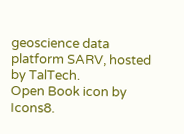geoscience data platform SARV, hosted by TalTech.
Open Book icon by Icons8.